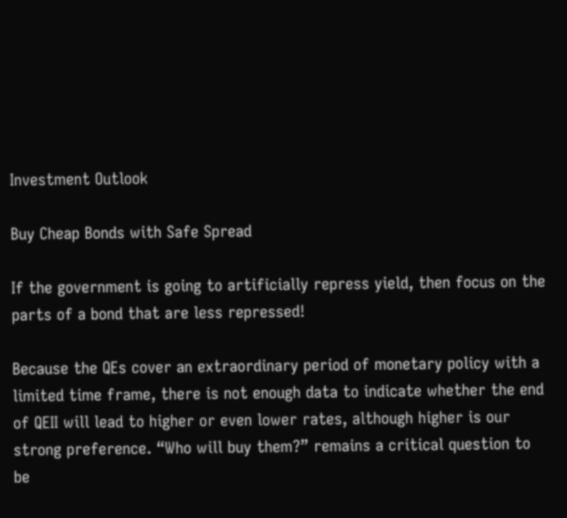Investment Outlook

Buy Cheap Bonds with Safe Spread

If the government is going to artificially repress yield, then focus on the parts of a bond that are less repressed!

Because the QEs cover an extraordinary period of monetary policy with a limited time frame, there is not enough data to indicate whether the end of QEII will lead to higher or even lower rates, although higher is our strong preference. “Who will buy them?” remains a critical question to be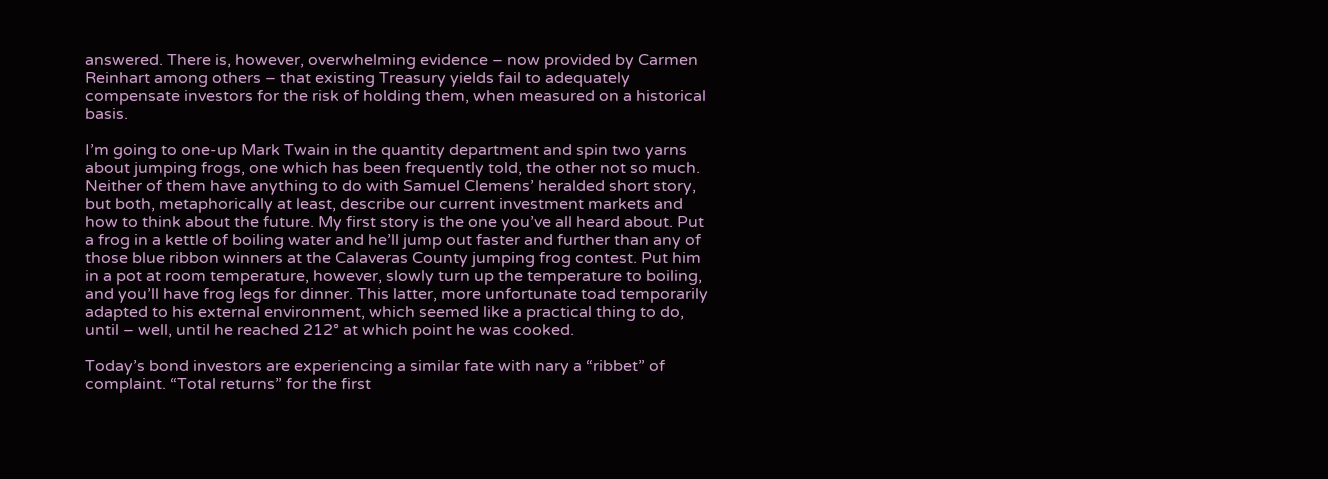answered. There is, however, overwhelming evidence – now provided by Carmen Reinhart among others – that existing Treasury yields fail to adequately compensate investors for the risk of holding them, when measured on a historical basis.

I’m going to one-up Mark Twain in the quantity department and spin two yarns about jumping frogs, one which has been frequently told, the other not so much. Neither of them have anything to do with Samuel Clemens’ heralded short story, but both, metaphorically at least, describe our current investment markets and how to think about the future. My first story is the one you’ve all heard about. Put a frog in a kettle of boiling water and he’ll jump out faster and further than any of those blue ribbon winners at the Calaveras County jumping frog contest. Put him in a pot at room temperature, however, slowly turn up the temperature to boiling, and you’ll have frog legs for dinner. This latter, more unfortunate toad temporarily adapted to his external environment, which seemed like a practical thing to do, until – well, until he reached 212° at which point he was cooked.

Today’s bond investors are experiencing a similar fate with nary a “ribbet” of complaint. “Total returns” for the first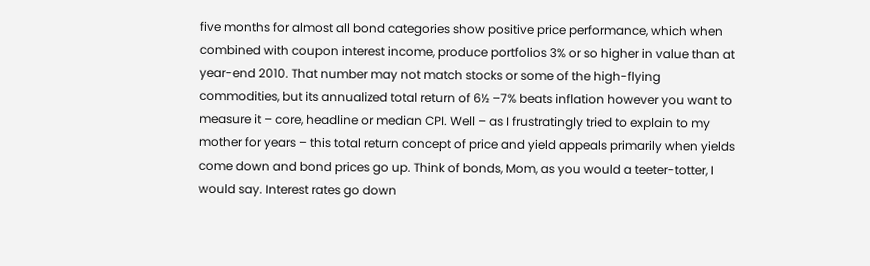five months for almost all bond categories show positive price performance, which when combined with coupon interest income, produce portfolios 3% or so higher in value than at year-end 2010. That number may not match stocks or some of the high-flying commodities, but its annualized total return of 6½ –7% beats inflation however you want to measure it – core, headline or median CPI. Well – as I frustratingly tried to explain to my mother for years – this total return concept of price and yield appeals primarily when yields come down and bond prices go up. Think of bonds, Mom, as you would a teeter-totter, I would say. Interest rates go down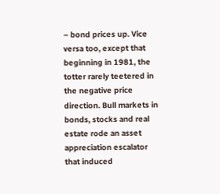– bond prices up. Vice versa too, except that beginning in 1981, the totter rarely teetered in the negative price direction. Bull markets in bonds, stocks and real estate rode an asset appreciation escalator that induced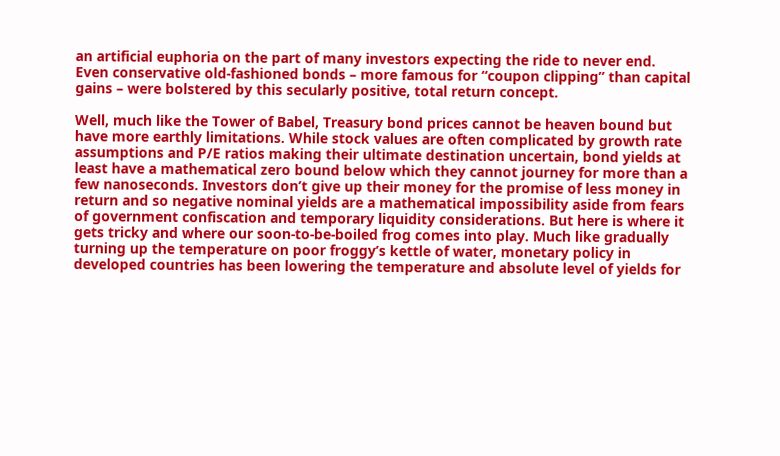an artificial euphoria on the part of many investors expecting the ride to never end. Even conservative old-fashioned bonds – more famous for “coupon clipping” than capital gains – were bolstered by this secularly positive, total return concept.

Well, much like the Tower of Babel, Treasury bond prices cannot be heaven bound but have more earthly limitations. While stock values are often complicated by growth rate assumptions and P/E ratios making their ultimate destination uncertain, bond yields at least have a mathematical zero bound below which they cannot journey for more than a few nanoseconds. Investors don’t give up their money for the promise of less money in return and so negative nominal yields are a mathematical impossibility aside from fears of government confiscation and temporary liquidity considerations. But here is where it gets tricky and where our soon-to-be-boiled frog comes into play. Much like gradually turning up the temperature on poor froggy’s kettle of water, monetary policy in developed countries has been lowering the temperature and absolute level of yields for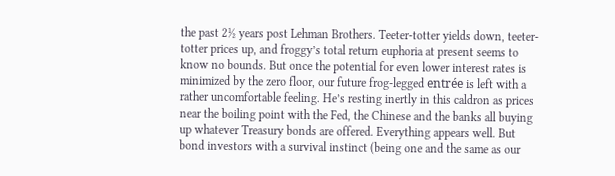the past 2½ years post Lehman Brothers. Teeter-totter yields down, teeter-totter prices up, and froggy’s total return euphoria at present seems to know no bounds. But once the potential for even lower interest rates is minimized by the zero floor, our future frog-legged entrée is left with a rather uncomfortable feeling. He’s resting inertly in this caldron as prices near the boiling point with the Fed, the Chinese and the banks all buying up whatever Treasury bonds are offered. Everything appears well. But bond investors with a survival instinct (being one and the same as our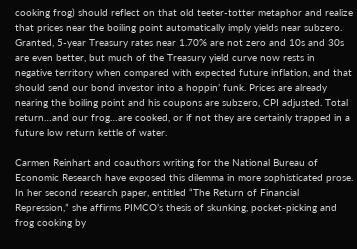cooking frog) should reflect on that old teeter-totter metaphor and realize that prices near the boiling point automatically imply yields near subzero. Granted, 5-year Treasury rates near 1.70% are not zero and 10s and 30s are even better, but much of the Treasury yield curve now rests in negative territory when compared with expected future inflation, and that should send our bond investor into a hoppin’ funk. Prices are already nearing the boiling point and his coupons are subzero, CPI adjusted. Total return…and our frog…are cooked, or if not they are certainly trapped in a future low return kettle of water.

Carmen Reinhart and coauthors writing for the National Bureau of Economic Research have exposed this dilemma in more sophisticated prose. In her second research paper, entitled “The Return of Financial Repression,” she affirms PIMCO’s thesis of skunking, pocket-picking and frog cooking by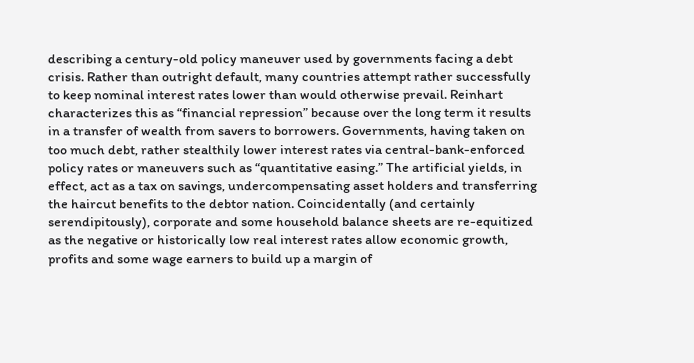describing a century-old policy maneuver used by governments facing a debt crisis. Rather than outright default, many countries attempt rather successfully to keep nominal interest rates lower than would otherwise prevail. Reinhart characterizes this as “financial repression” because over the long term it results in a transfer of wealth from savers to borrowers. Governments, having taken on too much debt, rather stealthily lower interest rates via central-bank-enforced policy rates or maneuvers such as “quantitative easing.” The artificial yields, in effect, act as a tax on savings, undercompensating asset holders and transferring the haircut benefits to the debtor nation. Coincidentally (and certainly serendipitously), corporate and some household balance sheets are re-equitized as the negative or historically low real interest rates allow economic growth, profits and some wage earners to build up a margin of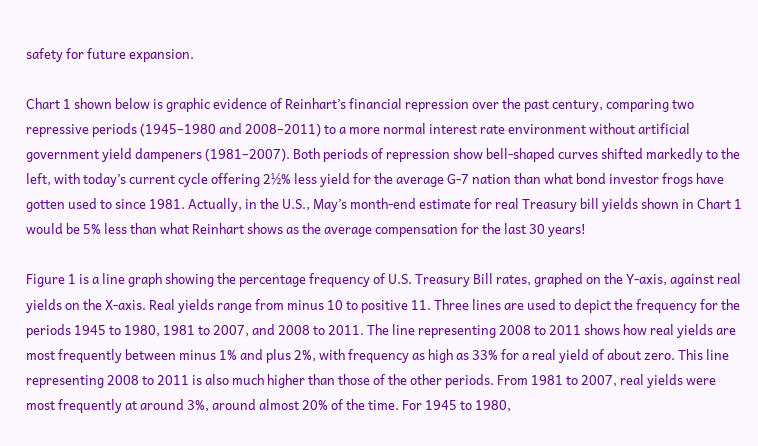safety for future expansion.

Chart 1 shown below is graphic evidence of Reinhart’s financial repression over the past century, comparing two repressive periods (1945–1980 and 2008–2011) to a more normal interest rate environment without artificial government yield dampeners (1981–2007). Both periods of repression show bell-shaped curves shifted markedly to the left, with today’s current cycle offering 2½% less yield for the average G-7 nation than what bond investor frogs have gotten used to since 1981. Actually, in the U.S., May’s month-end estimate for real Treasury bill yields shown in Chart 1 would be 5% less than what Reinhart shows as the average compensation for the last 30 years!

Figure 1 is a line graph showing the percentage frequency of U.S. Treasury Bill rates, graphed on the Y-axis, against real yields on the X-axis. Real yields range from minus 10 to positive 11. Three lines are used to depict the frequency for the periods 1945 to 1980, 1981 to 2007, and 2008 to 2011. The line representing 2008 to 2011 shows how real yields are most frequently between minus 1% and plus 2%, with frequency as high as 33% for a real yield of about zero. This line representing 2008 to 2011 is also much higher than those of the other periods. From 1981 to 2007, real yields were most frequently at around 3%, around almost 20% of the time. For 1945 to 1980,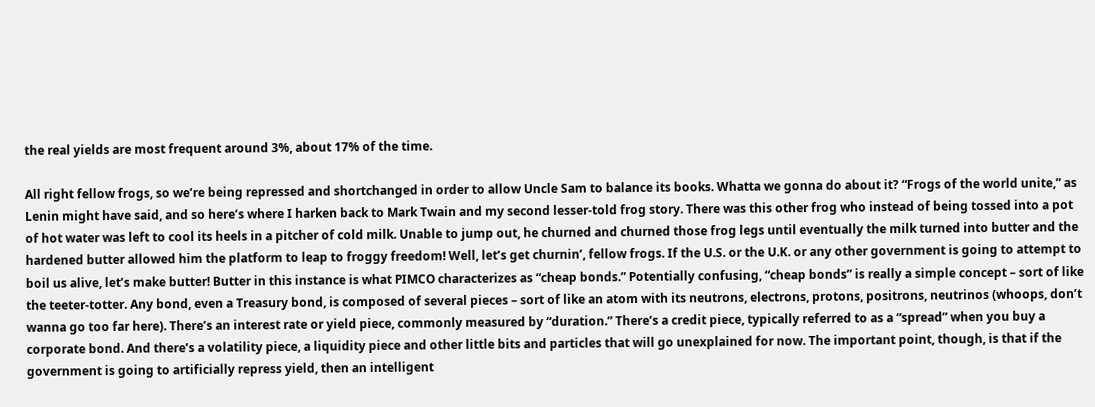the real yields are most frequent around 3%, about 17% of the time.

All right fellow frogs, so we’re being repressed and shortchanged in order to allow Uncle Sam to balance its books. Whatta we gonna do about it? “Frogs of the world unite,” as Lenin might have said, and so here’s where I harken back to Mark Twain and my second lesser-told frog story. There was this other frog who instead of being tossed into a pot of hot water was left to cool its heels in a pitcher of cold milk. Unable to jump out, he churned and churned those frog legs until eventually the milk turned into butter and the hardened butter allowed him the platform to leap to froggy freedom! Well, let’s get churnin’, fellow frogs. If the U.S. or the U.K. or any other government is going to attempt to boil us alive, let’s make butter! Butter in this instance is what PIMCO characterizes as “cheap bonds.” Potentially confusing, “cheap bonds” is really a simple concept – sort of like the teeter-totter. Any bond, even a Treasury bond, is composed of several pieces – sort of like an atom with its neutrons, electrons, protons, positrons, neutrinos (whoops, don’t wanna go too far here). There’s an interest rate or yield piece, commonly measured by “duration.” There’s a credit piece, typically referred to as a “spread” when you buy a corporate bond. And there’s a volatility piece, a liquidity piece and other little bits and particles that will go unexplained for now. The important point, though, is that if the government is going to artificially repress yield, then an intelligent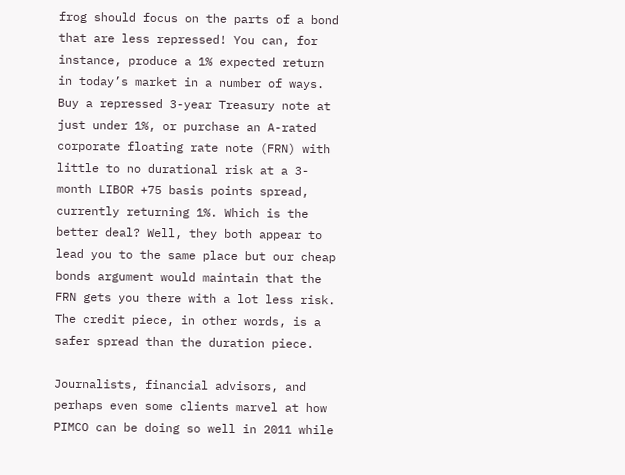frog should focus on the parts of a bond that are less repressed! You can, for instance, produce a 1% expected return in today’s market in a number of ways. Buy a repressed 3-year Treasury note at just under 1%, or purchase an A-rated corporate floating rate note (FRN) with little to no durational risk at a 3-month LIBOR +75 basis points spread, currently returning 1%. Which is the better deal? Well, they both appear to lead you to the same place but our cheap bonds argument would maintain that the FRN gets you there with a lot less risk. The credit piece, in other words, is a safer spread than the duration piece.

Journalists, financial advisors, and perhaps even some clients marvel at how PIMCO can be doing so well in 2011 while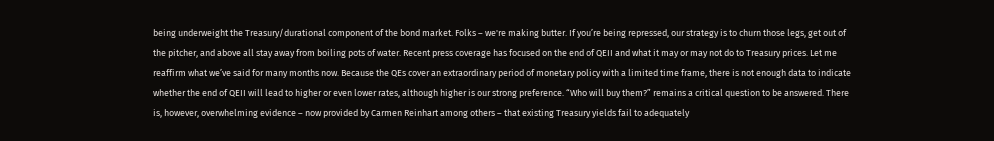being underweight the Treasury/durational component of the bond market. Folks – we're making butter. If you’re being repressed, our strategy is to churn those legs, get out of the pitcher, and above all stay away from boiling pots of water. Recent press coverage has focused on the end of QEII and what it may or may not do to Treasury prices. Let me reaffirm what we’ve said for many months now. Because the QEs cover an extraordinary period of monetary policy with a limited time frame, there is not enough data to indicate whether the end of QEII will lead to higher or even lower rates, although higher is our strong preference. “Who will buy them?” remains a critical question to be answered. There is, however, overwhelming evidence – now provided by Carmen Reinhart among others – that existing Treasury yields fail to adequately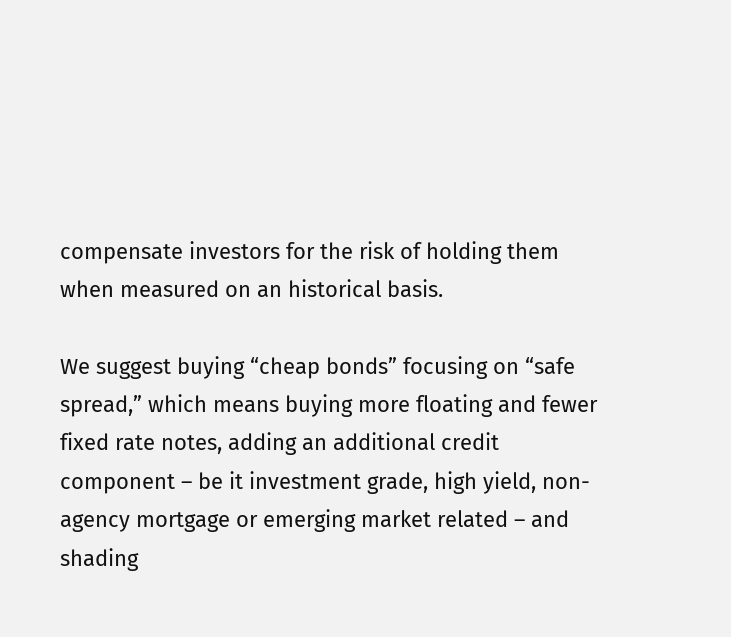compensate investors for the risk of holding them when measured on an historical basis.

We suggest buying “cheap bonds” focusing on “safe spread,” which means buying more floating and fewer fixed rate notes, adding an additional credit component – be it investment grade, high yield, non-agency mortgage or emerging market related – and shading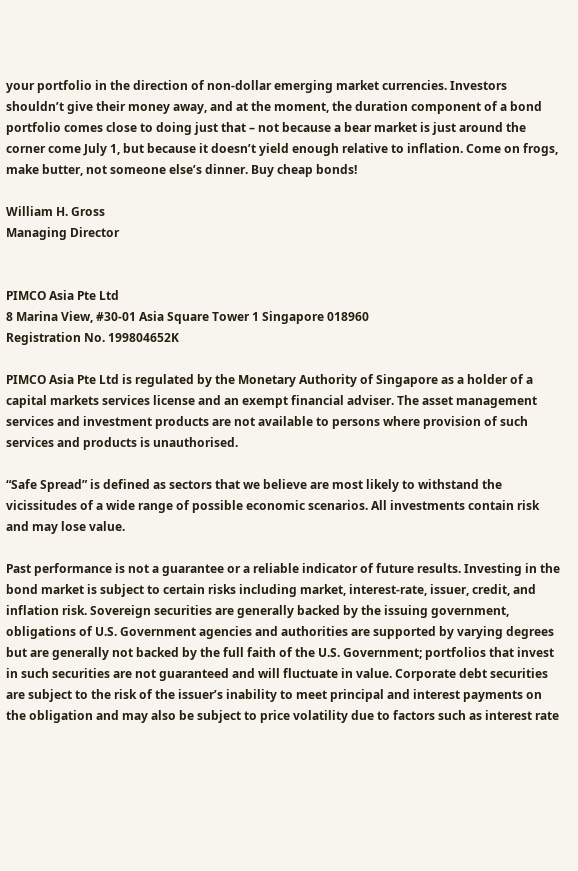your portfolio in the direction of non-dollar emerging market currencies. Investors shouldn’t give their money away, and at the moment, the duration component of a bond portfolio comes close to doing just that – not because a bear market is just around the corner come July 1, but because it doesn’t yield enough relative to inflation. Come on frogs, make butter, not someone else’s dinner. Buy cheap bonds!

William H. Gross
Managing Director


PIMCO Asia Pte Ltd
8 Marina View, #30-01 Asia Square Tower 1 Singapore 018960
Registration No. 199804652K

PIMCO Asia Pte Ltd is regulated by the Monetary Authority of Singapore as a holder of a capital markets services license and an exempt financial adviser. The asset management services and investment products are not available to persons where provision of such services and products is unauthorised.

“Safe Spread” is defined as sectors that we believe are most likely to withstand the vicissitudes of a wide range of possible economic scenarios. All investments contain risk and may lose value.

Past performance is not a guarantee or a reliable indicator of future results. Investing in the bond market is subject to certain risks including market, interest-rate, issuer, credit, and inflation risk. Sovereign securities are generally backed by the issuing government, obligations of U.S. Government agencies and authorities are supported by varying degrees but are generally not backed by the full faith of the U.S. Government; portfolios that invest in such securities are not guaranteed and will fluctuate in value. Corporate debt securities are subject to the risk of the issuer’s inability to meet principal and interest payments on the obligation and may also be subject to price volatility due to factors such as interest rate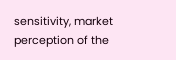sensitivity, market perception of the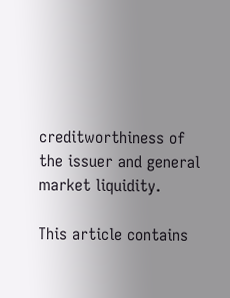creditworthiness of the issuer and general market liquidity.

This article contains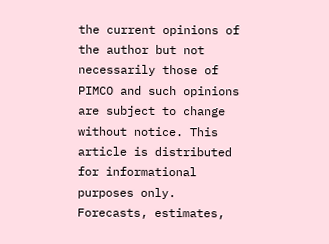the current opinions of the author but not necessarily those of PIMCO and such opinions are subject to change without notice. This article is distributed for informational purposes only. Forecasts, estimates,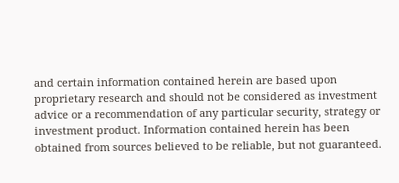and certain information contained herein are based upon proprietary research and should not be considered as investment advice or a recommendation of any particular security, strategy or investment product. Information contained herein has been obtained from sources believed to be reliable, but not guaranteed.